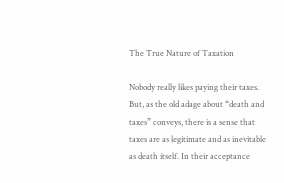The True Nature of Taxation

Nobody really likes paying their taxes. But, as the old adage about “death and taxes” conveys, there is a sense that taxes are as legitimate and as inevitable as death itself. In their acceptance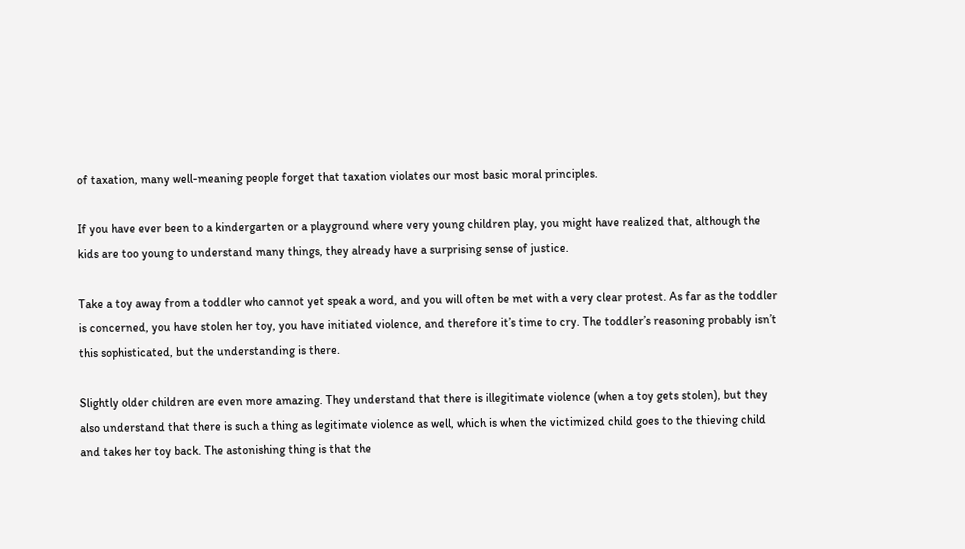of taxation, many well-meaning people forget that taxation violates our most basic moral principles.

If you have ever been to a kindergarten or a playground where very young children play, you might have realized that, although the kids are too young to understand many things, they already have a surprising sense of justice.

Take a toy away from a toddler who cannot yet speak a word, and you will often be met with a very clear protest. As far as the toddler is concerned, you have stolen her toy, you have initiated violence, and therefore it’s time to cry. The toddler’s reasoning probably isn’t this sophisticated, but the understanding is there.

Slightly older children are even more amazing. They understand that there is illegitimate violence (when a toy gets stolen), but they also understand that there is such a thing as legitimate violence as well, which is when the victimized child goes to the thieving child and takes her toy back. The astonishing thing is that the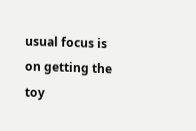usual focus is on getting the toy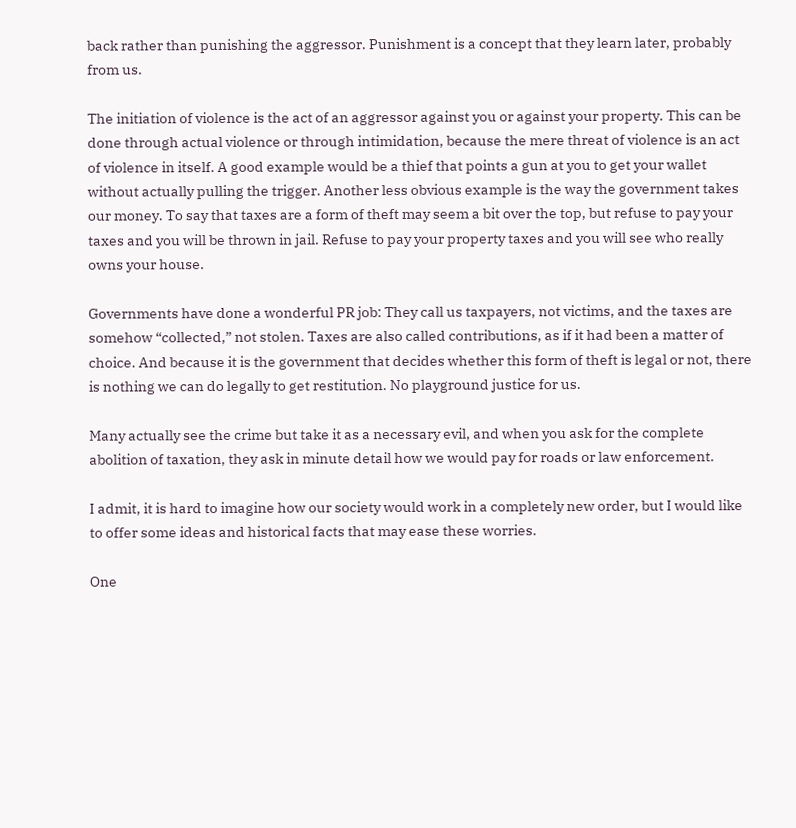back rather than punishing the aggressor. Punishment is a concept that they learn later, probably from us.

The initiation of violence is the act of an aggressor against you or against your property. This can be done through actual violence or through intimidation, because the mere threat of violence is an act of violence in itself. A good example would be a thief that points a gun at you to get your wallet without actually pulling the trigger. Another less obvious example is the way the government takes our money. To say that taxes are a form of theft may seem a bit over the top, but refuse to pay your taxes and you will be thrown in jail. Refuse to pay your property taxes and you will see who really owns your house.

Governments have done a wonderful PR job: They call us taxpayers, not victims, and the taxes are somehow “collected,” not stolen. Taxes are also called contributions, as if it had been a matter of choice. And because it is the government that decides whether this form of theft is legal or not, there is nothing we can do legally to get restitution. No playground justice for us.

Many actually see the crime but take it as a necessary evil, and when you ask for the complete abolition of taxation, they ask in minute detail how we would pay for roads or law enforcement.

I admit, it is hard to imagine how our society would work in a completely new order, but I would like to offer some ideas and historical facts that may ease these worries.

One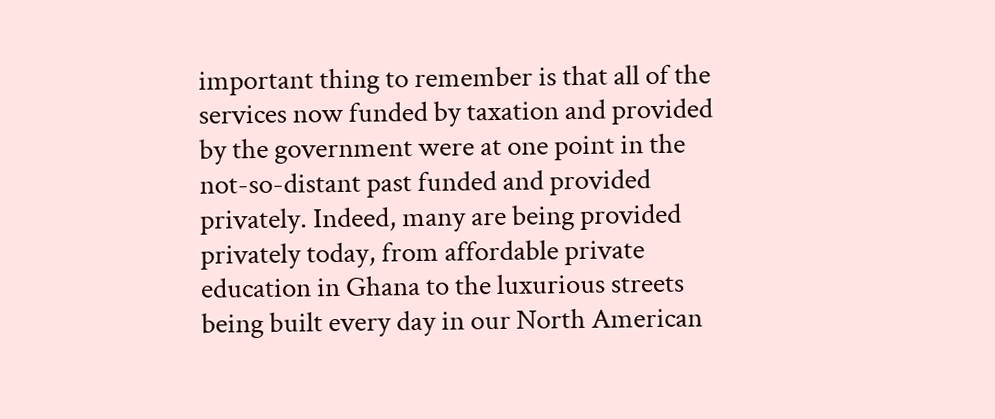important thing to remember is that all of the services now funded by taxation and provided by the government were at one point in the not-so-distant past funded and provided privately. Indeed, many are being provided privately today, from affordable private education in Ghana to the luxurious streets being built every day in our North American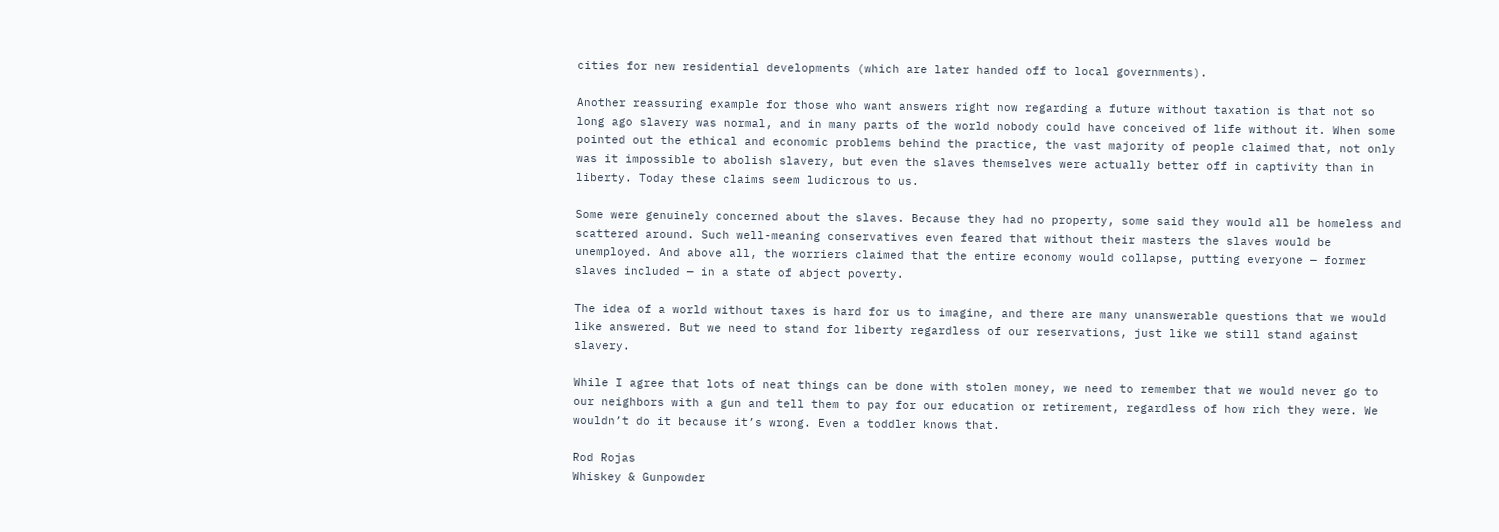cities for new residential developments (which are later handed off to local governments).

Another reassuring example for those who want answers right now regarding a future without taxation is that not so long ago slavery was normal, and in many parts of the world nobody could have conceived of life without it. When some pointed out the ethical and economic problems behind the practice, the vast majority of people claimed that, not only was it impossible to abolish slavery, but even the slaves themselves were actually better off in captivity than in liberty. Today these claims seem ludicrous to us.

Some were genuinely concerned about the slaves. Because they had no property, some said they would all be homeless and scattered around. Such well-meaning conservatives even feared that without their masters the slaves would be unemployed. And above all, the worriers claimed that the entire economy would collapse, putting everyone — former slaves included — in a state of abject poverty.

The idea of a world without taxes is hard for us to imagine, and there are many unanswerable questions that we would like answered. But we need to stand for liberty regardless of our reservations, just like we still stand against slavery.

While I agree that lots of neat things can be done with stolen money, we need to remember that we would never go to our neighbors with a gun and tell them to pay for our education or retirement, regardless of how rich they were. We wouldn’t do it because it’s wrong. Even a toddler knows that.

Rod Rojas
Whiskey & Gunpowder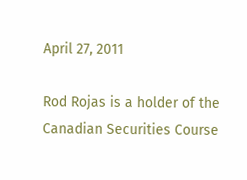April 27, 2011

Rod Rojas is a holder of the Canadian Securities Course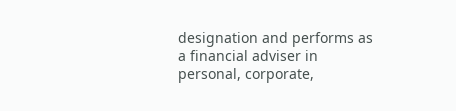designation and performs as a financial adviser in personal, corporate,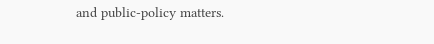and public-policy matters.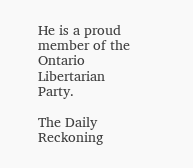He is a proud member of the Ontario Libertarian Party.

The Daily Reckoning